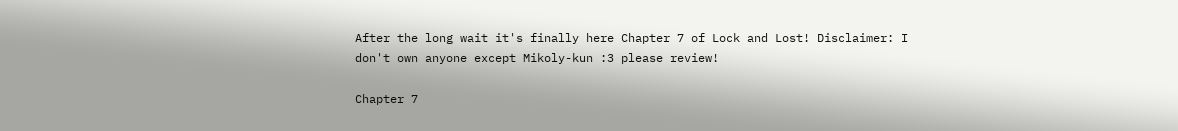After the long wait it's finally here Chapter 7 of Lock and Lost! Disclaimer: I don't own anyone except Mikoly-kun :3 please review!

Chapter 7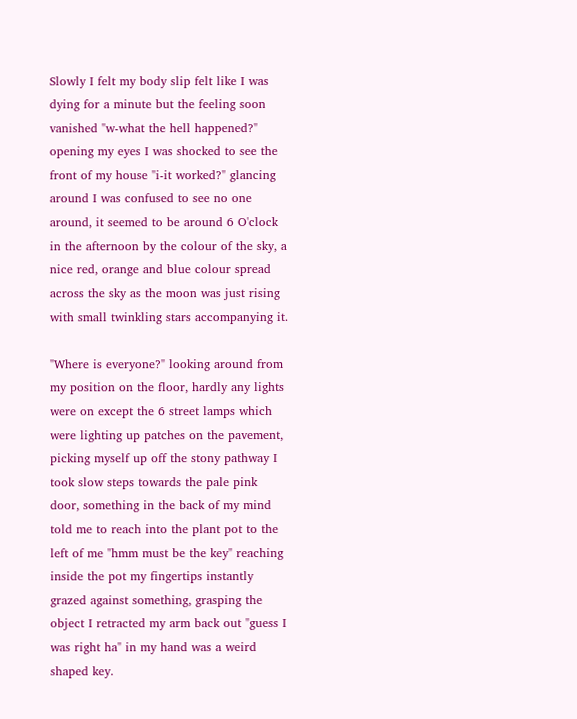Slowly I felt my body slip felt like I was dying for a minute but the feeling soon vanished "w-what the hell happened?" opening my eyes I was shocked to see the front of my house "i-it worked?" glancing around I was confused to see no one around, it seemed to be around 6 O'clock in the afternoon by the colour of the sky, a nice red, orange and blue colour spread across the sky as the moon was just rising with small twinkling stars accompanying it.

"Where is everyone?" looking around from my position on the floor, hardly any lights were on except the 6 street lamps which were lighting up patches on the pavement, picking myself up off the stony pathway I took slow steps towards the pale pink door, something in the back of my mind told me to reach into the plant pot to the left of me "hmm must be the key" reaching inside the pot my fingertips instantly grazed against something, grasping the object I retracted my arm back out "guess I was right ha" in my hand was a weird shaped key.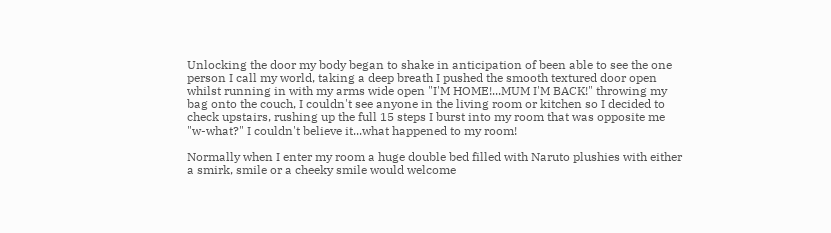Unlocking the door my body began to shake in anticipation of been able to see the one person I call my world, taking a deep breath I pushed the smooth textured door open whilst running in with my arms wide open "I'M HOME!...MUM I'M BACK!" throwing my bag onto the couch, I couldn't see anyone in the living room or kitchen so I decided to check upstairs, rushing up the full 15 steps I burst into my room that was opposite me "w-what?" I couldn't believe it...what happened to my room!

Normally when I enter my room a huge double bed filled with Naruto plushies with either a smirk, smile or a cheeky smile would welcome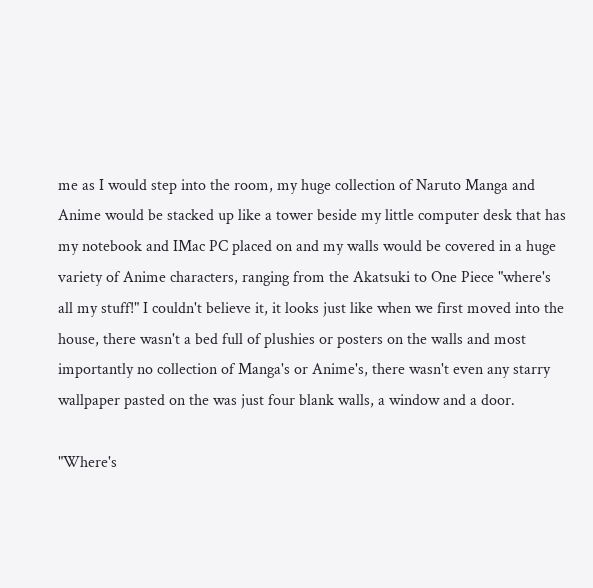me as I would step into the room, my huge collection of Naruto Manga and Anime would be stacked up like a tower beside my little computer desk that has my notebook and IMac PC placed on and my walls would be covered in a huge variety of Anime characters, ranging from the Akatsuki to One Piece "where's all my stuff!" I couldn't believe it, it looks just like when we first moved into the house, there wasn't a bed full of plushies or posters on the walls and most importantly no collection of Manga's or Anime's, there wasn't even any starry wallpaper pasted on the was just four blank walls, a window and a door.

"Where's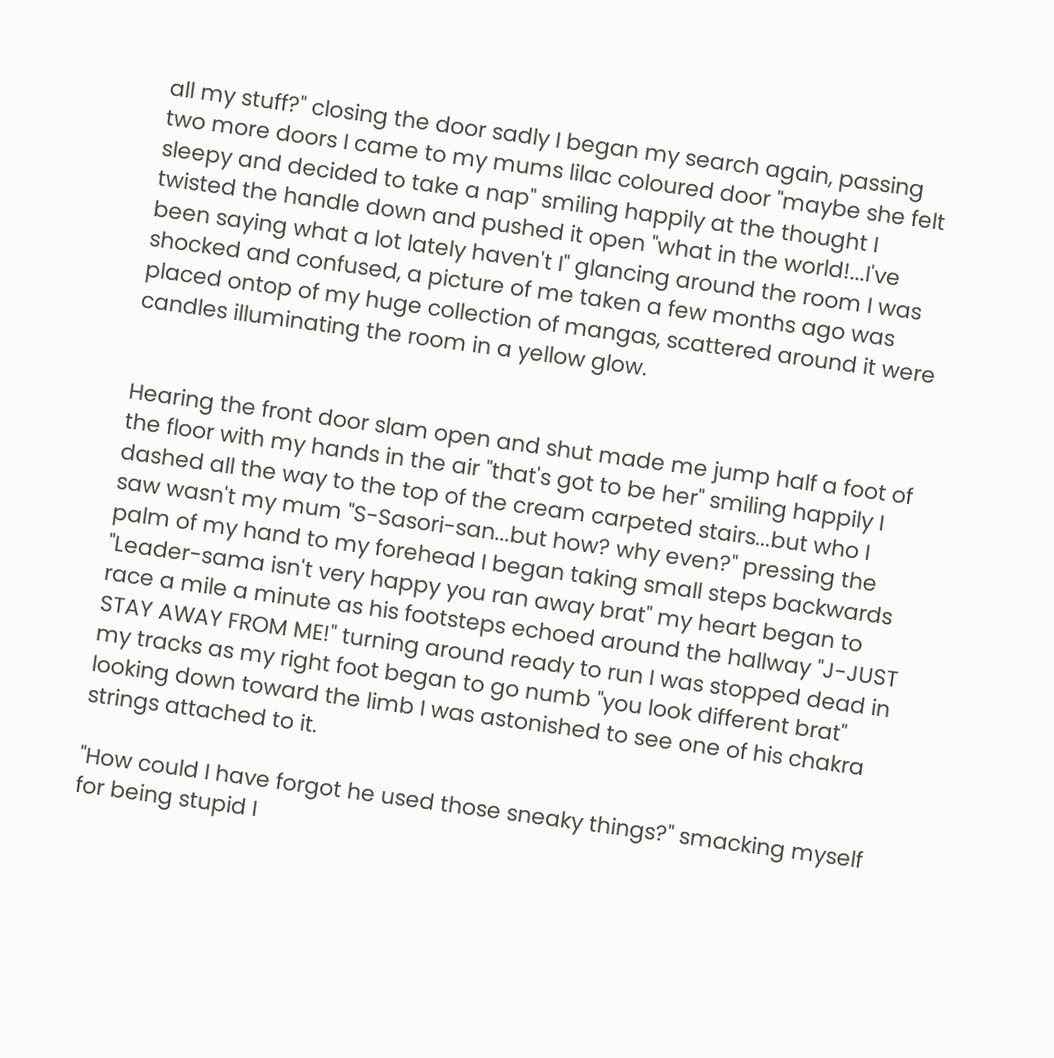all my stuff?" closing the door sadly I began my search again, passing two more doors I came to my mums lilac coloured door "maybe she felt sleepy and decided to take a nap" smiling happily at the thought I twisted the handle down and pushed it open "what in the world!...I've been saying what a lot lately haven't I" glancing around the room I was shocked and confused, a picture of me taken a few months ago was placed ontop of my huge collection of mangas, scattered around it were candles illuminating the room in a yellow glow.


Hearing the front door slam open and shut made me jump half a foot of the floor with my hands in the air "that's got to be her" smiling happily I dashed all the way to the top of the cream carpeted stairs...but who I saw wasn't my mum "S-Sasori-san...but how? why even?" pressing the palm of my hand to my forehead I began taking small steps backwards "Leader-sama isn't very happy you ran away brat" my heart began to race a mile a minute as his footsteps echoed around the hallway "J-JUST STAY AWAY FROM ME!" turning around ready to run I was stopped dead in my tracks as my right foot began to go numb "you look different brat" looking down toward the limb I was astonished to see one of his chakra strings attached to it.

"How could I have forgot he used those sneaky things?" smacking myself for being stupid I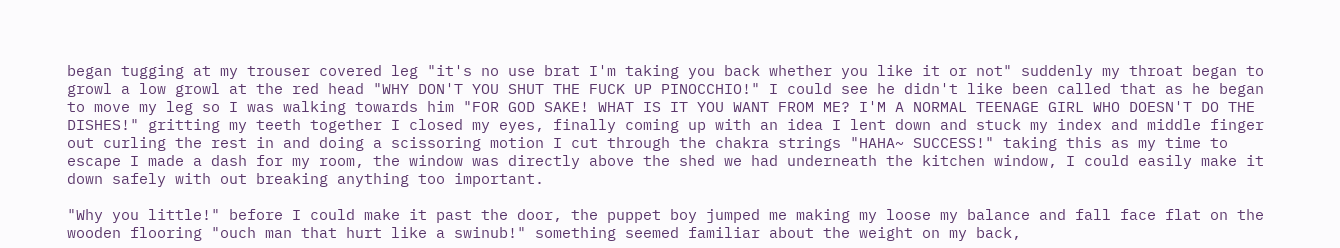began tugging at my trouser covered leg "it's no use brat I'm taking you back whether you like it or not" suddenly my throat began to growl a low growl at the red head "WHY DON'T YOU SHUT THE FUCK UP PINOCCHIO!" I could see he didn't like been called that as he began to move my leg so I was walking towards him "FOR GOD SAKE! WHAT IS IT YOU WANT FROM ME? I'M A NORMAL TEENAGE GIRL WHO DOESN'T DO THE DISHES!" gritting my teeth together I closed my eyes, finally coming up with an idea I lent down and stuck my index and middle finger out curling the rest in and doing a scissoring motion I cut through the chakra strings "HAHA~ SUCCESS!" taking this as my time to escape I made a dash for my room, the window was directly above the shed we had underneath the kitchen window, I could easily make it down safely with out breaking anything too important.

"Why you little!" before I could make it past the door, the puppet boy jumped me making my loose my balance and fall face flat on the wooden flooring "ouch man that hurt like a swinub!" something seemed familiar about the weight on my back,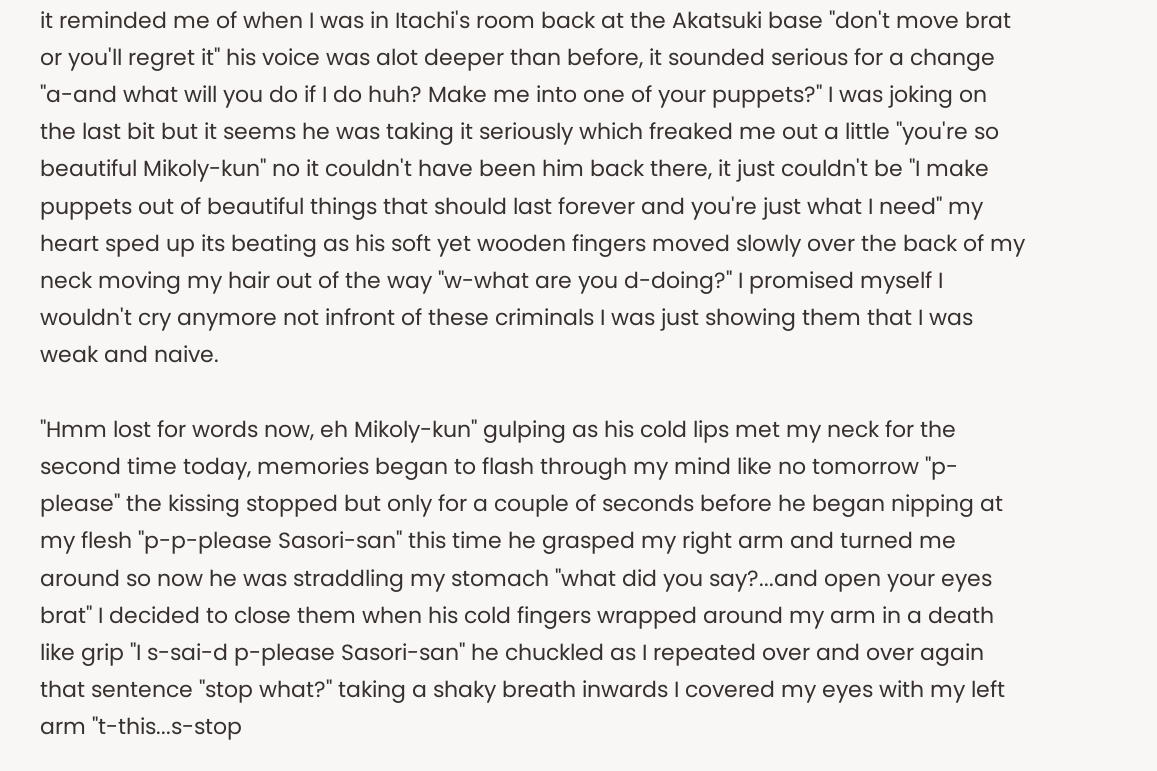it reminded me of when I was in Itachi's room back at the Akatsuki base "don't move brat or you'll regret it" his voice was alot deeper than before, it sounded serious for a change "a-and what will you do if I do huh? Make me into one of your puppets?" I was joking on the last bit but it seems he was taking it seriously which freaked me out a little "you're so beautiful Mikoly-kun" no it couldn't have been him back there, it just couldn't be "I make puppets out of beautiful things that should last forever and you're just what I need" my heart sped up its beating as his soft yet wooden fingers moved slowly over the back of my neck moving my hair out of the way "w-what are you d-doing?" I promised myself I wouldn't cry anymore not infront of these criminals I was just showing them that I was weak and naive.

"Hmm lost for words now, eh Mikoly-kun" gulping as his cold lips met my neck for the second time today, memories began to flash through my mind like no tomorrow "p-please" the kissing stopped but only for a couple of seconds before he began nipping at my flesh "p-p-please Sasori-san" this time he grasped my right arm and turned me around so now he was straddling my stomach "what did you say?...and open your eyes brat" I decided to close them when his cold fingers wrapped around my arm in a death like grip "I s-sai-d p-please Sasori-san" he chuckled as I repeated over and over again that sentence "stop what?" taking a shaky breath inwards I covered my eyes with my left arm "t-this...s-stop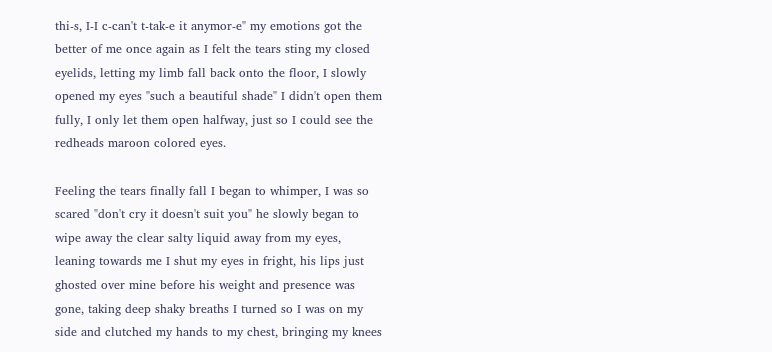thi-s, I-I c-can't t-tak-e it anymor-e" my emotions got the better of me once again as I felt the tears sting my closed eyelids, letting my limb fall back onto the floor, I slowly opened my eyes "such a beautiful shade" I didn't open them fully, I only let them open halfway, just so I could see the redheads maroon colored eyes.

Feeling the tears finally fall I began to whimper, I was so scared "don't cry it doesn't suit you" he slowly began to wipe away the clear salty liquid away from my eyes, leaning towards me I shut my eyes in fright, his lips just ghosted over mine before his weight and presence was gone, taking deep shaky breaths I turned so I was on my side and clutched my hands to my chest, bringing my knees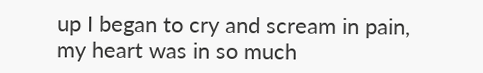up I began to cry and scream in pain, my heart was in so much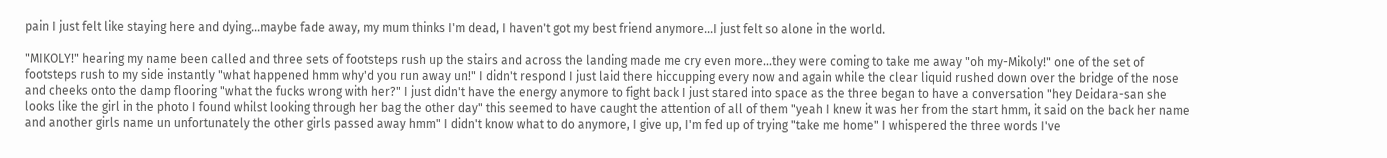pain I just felt like staying here and dying...maybe fade away, my mum thinks I'm dead, I haven't got my best friend anymore...I just felt so alone in the world.

"MIKOLY!" hearing my name been called and three sets of footsteps rush up the stairs and across the landing made me cry even more...they were coming to take me away "oh my-Mikoly!" one of the set of footsteps rush to my side instantly "what happened hmm why'd you run away un!" I didn't respond I just laid there hiccupping every now and again while the clear liquid rushed down over the bridge of the nose and cheeks onto the damp flooring "what the fucks wrong with her?" I just didn't have the energy anymore to fight back I just stared into space as the three began to have a conversation "hey Deidara-san she looks like the girl in the photo I found whilst looking through her bag the other day" this seemed to have caught the attention of all of them "yeah I knew it was her from the start hmm, it said on the back her name and another girls name un unfortunately the other girls passed away hmm" I didn't know what to do anymore, I give up, I'm fed up of trying "take me home" I whispered the three words I've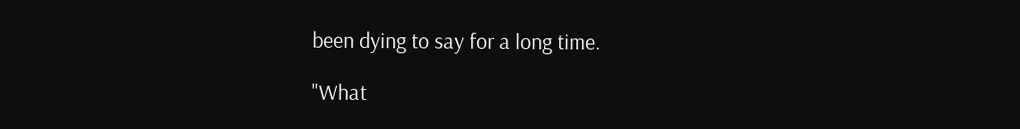been dying to say for a long time.

"What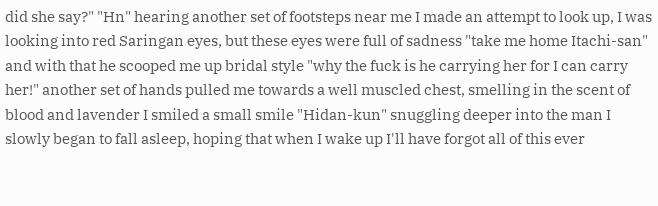did she say?" "Hn" hearing another set of footsteps near me I made an attempt to look up, I was looking into red Saringan eyes, but these eyes were full of sadness "take me home Itachi-san" and with that he scooped me up bridal style "why the fuck is he carrying her for I can carry her!" another set of hands pulled me towards a well muscled chest, smelling in the scent of blood and lavender I smiled a small smile "Hidan-kun" snuggling deeper into the man I slowly began to fall asleep, hoping that when I wake up I'll have forgot all of this ever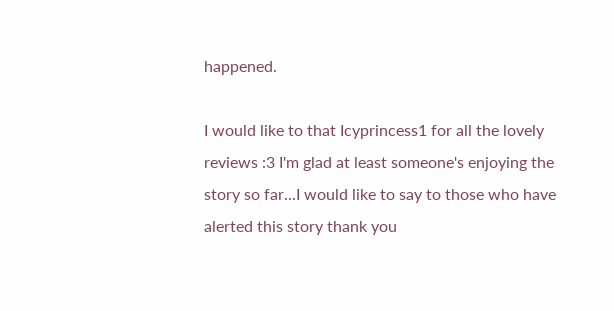happened.

I would like to that Icyprincess1 for all the lovely reviews :3 I'm glad at least someone's enjoying the story so far...I would like to say to those who have alerted this story thank you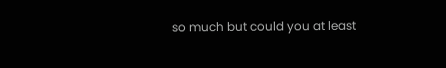so much but could you at least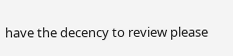have the decency to review please